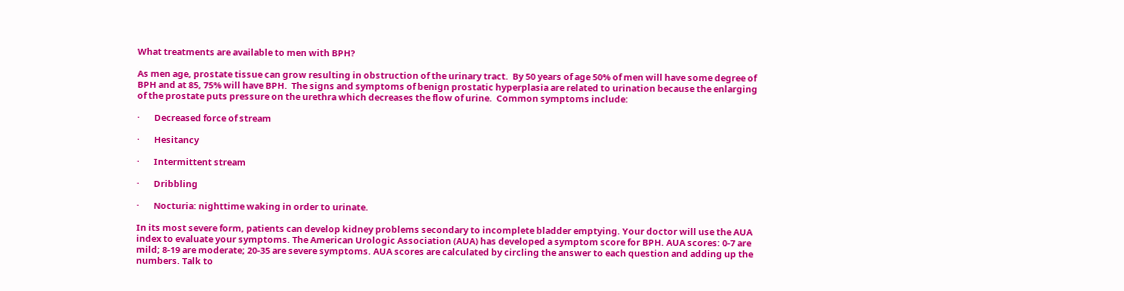What treatments are available to men with BPH?

As men age, prostate tissue can grow resulting in obstruction of the urinary tract.  By 50 years of age 50% of men will have some degree of BPH and at 85, 75% will have BPH.  The signs and symptoms of benign prostatic hyperplasia are related to urination because the enlarging of the prostate puts pressure on the urethra which decreases the flow of urine.  Common symptoms include:

·       Decreased force of stream

·       Hesitancy

·       Intermittent stream

·       Dribbling

·       Nocturia: nighttime waking in order to urinate.

In its most severe form, patients can develop kidney problems secondary to incomplete bladder emptying. Your doctor will use the AUA index to evaluate your symptoms. The American Urologic Association (AUA) has developed a symptom score for BPH. AUA scores: 0-7 are mild; 8-19 are moderate; 20-35 are severe symptoms. AUA scores are calculated by circling the answer to each question and adding up the numbers. Talk to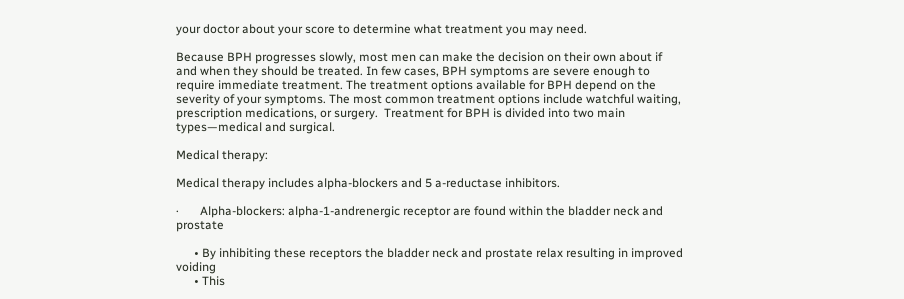your doctor about your score to determine what treatment you may need.

Because BPH progresses slowly, most men can make the decision on their own about if and when they should be treated. In few cases, BPH symptoms are severe enough to require immediate treatment. The treatment options available for BPH depend on the severity of your symptoms. The most common treatment options include watchful waiting, prescription medications, or surgery.  Treatment for BPH is divided into two main types—medical and surgical.

Medical therapy:

Medical therapy includes alpha-blockers and 5 a-reductase inhibitors.

·       Alpha-blockers: alpha-1-andrenergic receptor are found within the bladder neck and prostate

      • By inhibiting these receptors the bladder neck and prostate relax resulting in improved voiding
      • This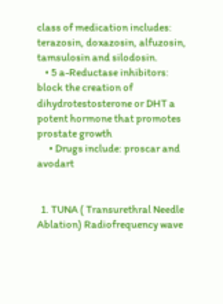class of medication includes: terazosin, doxazosin, alfuzosin, tamsulosin and silodosin.
    • 5 a-Reductase inhibitors: block the creation of dihydrotestosterone or DHT a potent hormone that promotes prostate growth
      • Drugs include: proscar and avodart


  1. TUNA ( Transurethral Needle Ablation) Radiofrequency wave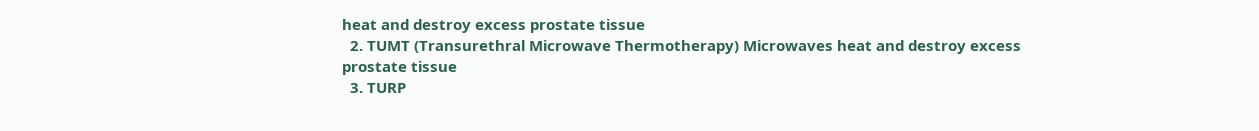heat and destroy excess prostate tissue
  2. TUMT (Transurethral Microwave Thermotherapy) Microwaves heat and destroy excess prostate tissue
  3. TURP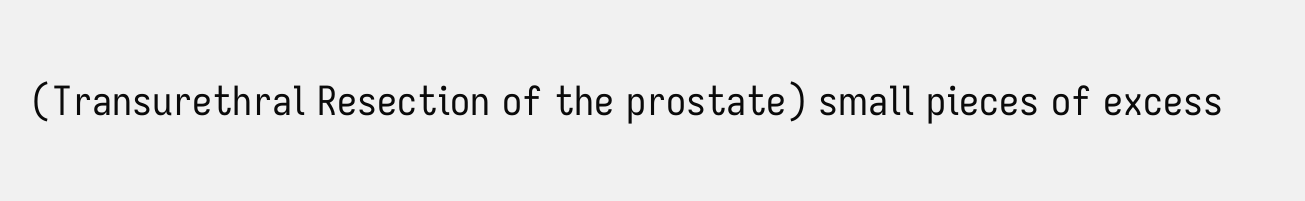(Transurethral Resection of the prostate) small pieces of excess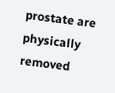prostate are physically removed